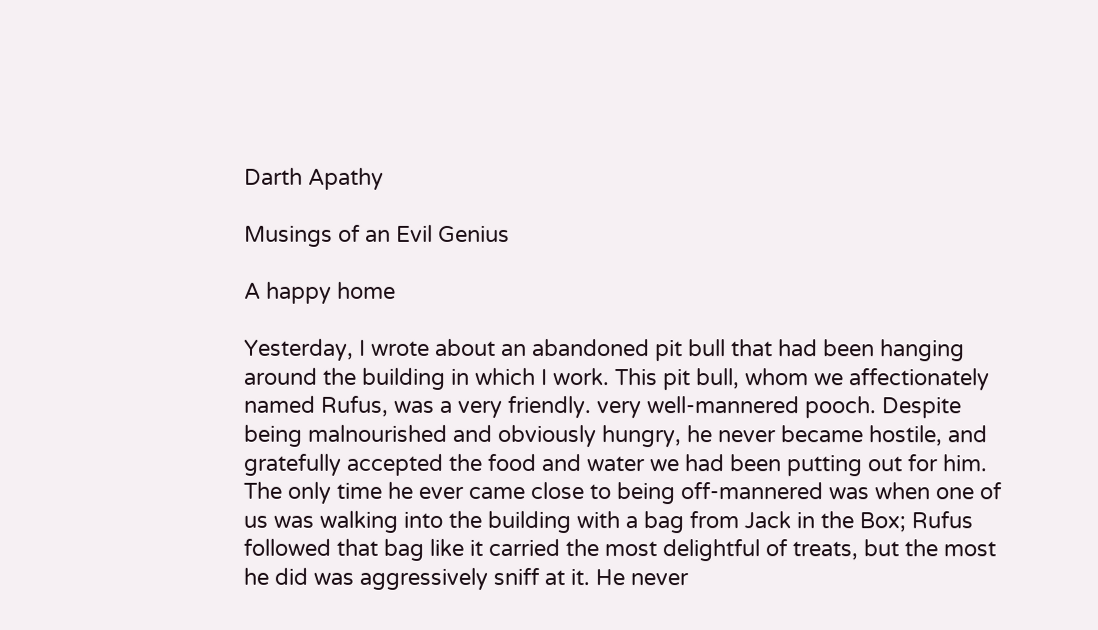Darth Apathy

Musings of an Evil Genius

A happy home

Yesterday, I wrote about an abandoned pit bull that had been hanging around the building in which I work. This pit bull, whom we affectionately named Rufus, was a very friendly. very well-mannered pooch. Despite being malnourished and obviously hungry, he never became hostile, and gratefully accepted the food and water we had been putting out for him. The only time he ever came close to being off-mannered was when one of us was walking into the building with a bag from Jack in the Box; Rufus followed that bag like it carried the most delightful of treats, but the most he did was aggressively sniff at it. He never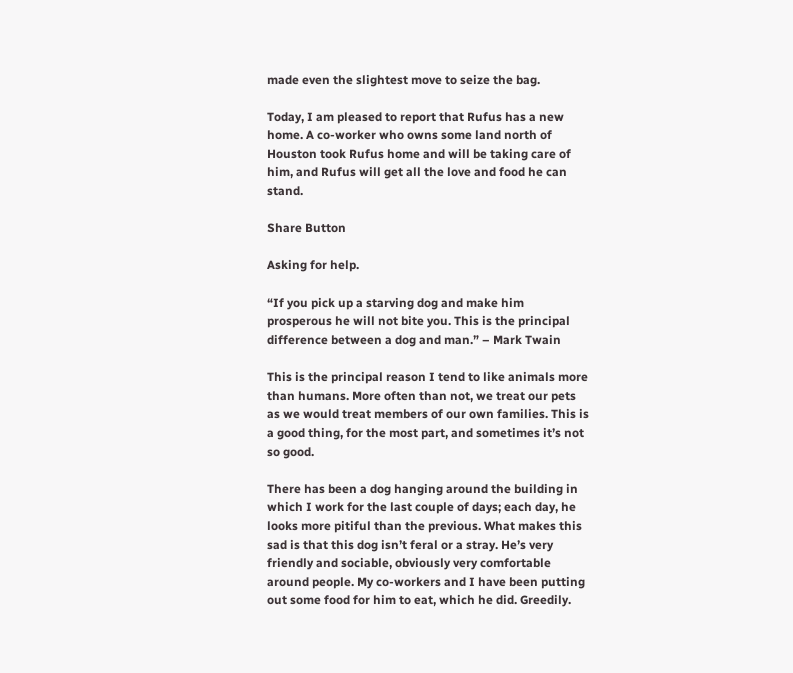made even the slightest move to seize the bag.

Today, I am pleased to report that Rufus has a new home. A co-worker who owns some land north of Houston took Rufus home and will be taking care of him, and Rufus will get all the love and food he can stand.

Share Button

Asking for help.

“If you pick up a starving dog and make him prosperous he will not bite you. This is the principal difference between a dog and man.” – Mark Twain

This is the principal reason I tend to like animals more than humans. More often than not, we treat our pets as we would treat members of our own families. This is a good thing, for the most part, and sometimes it’s not so good.

There has been a dog hanging around the building in which I work for the last couple of days; each day, he looks more pitiful than the previous. What makes this sad is that this dog isn’t feral or a stray. He’s very friendly and sociable, obviously very comfortable around people. My co-workers and I have been putting out some food for him to eat, which he did. Greedily.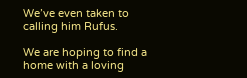We’ve even taken to calling him Rufus.

We are hoping to find a home with a loving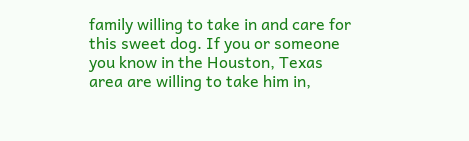family willing to take in and care for this sweet dog. If you or someone you know in the Houston, Texas area are willing to take him in,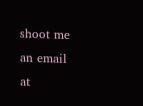shoot me an email at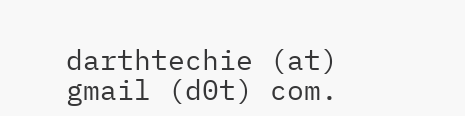darthtechie (at) gmail (d0t) com.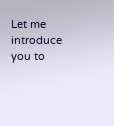Let me introduce you to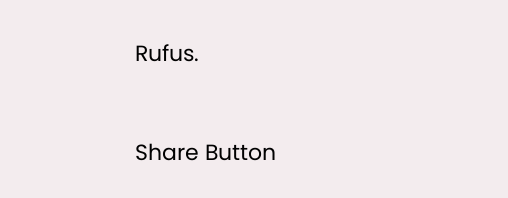Rufus.


Share Button